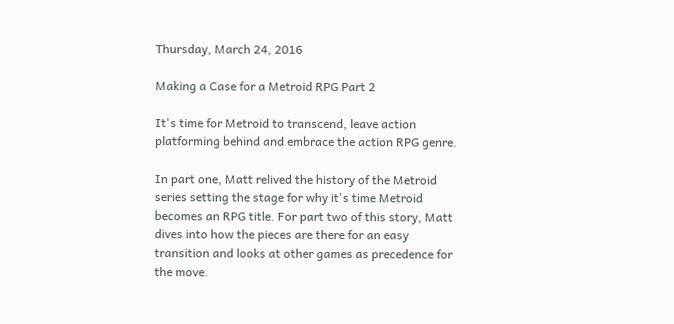Thursday, March 24, 2016

Making a Case for a Metroid RPG Part 2

It's time for Metroid to transcend, leave action platforming behind and embrace the action RPG genre.

In part one, Matt relived the history of the Metroid series setting the stage for why it's time Metroid becomes an RPG title. For part two of this story, Matt dives into how the pieces are there for an easy transition and looks at other games as precedence for the move.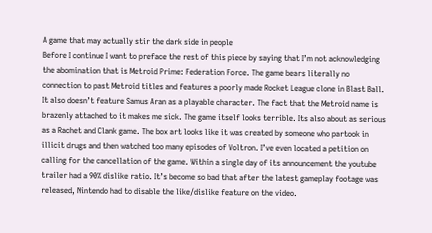A game that may actually stir the dark side in people
Before I continue I want to preface the rest of this piece by saying that I’m not acknowledging the abomination that is Metroid Prime: Federation Force. The game bears literally no connection to past Metroid titles and features a poorly made Rocket League clone in Blast Ball. It also doesn’t feature Samus Aran as a playable character. The fact that the Metroid name is brazenly attached to it makes me sick. The game itself looks terrible. Its also about as serious as a Rachet and Clank game. The box art looks like it was created by someone who partook in illicit drugs and then watched too many episodes of Voltron. I’ve even located a petition on calling for the cancellation of the game. Within a single day of its announcement the youtube trailer had a 90% dislike ratio. It’s become so bad that after the latest gameplay footage was released, Nintendo had to disable the like/dislike feature on the video.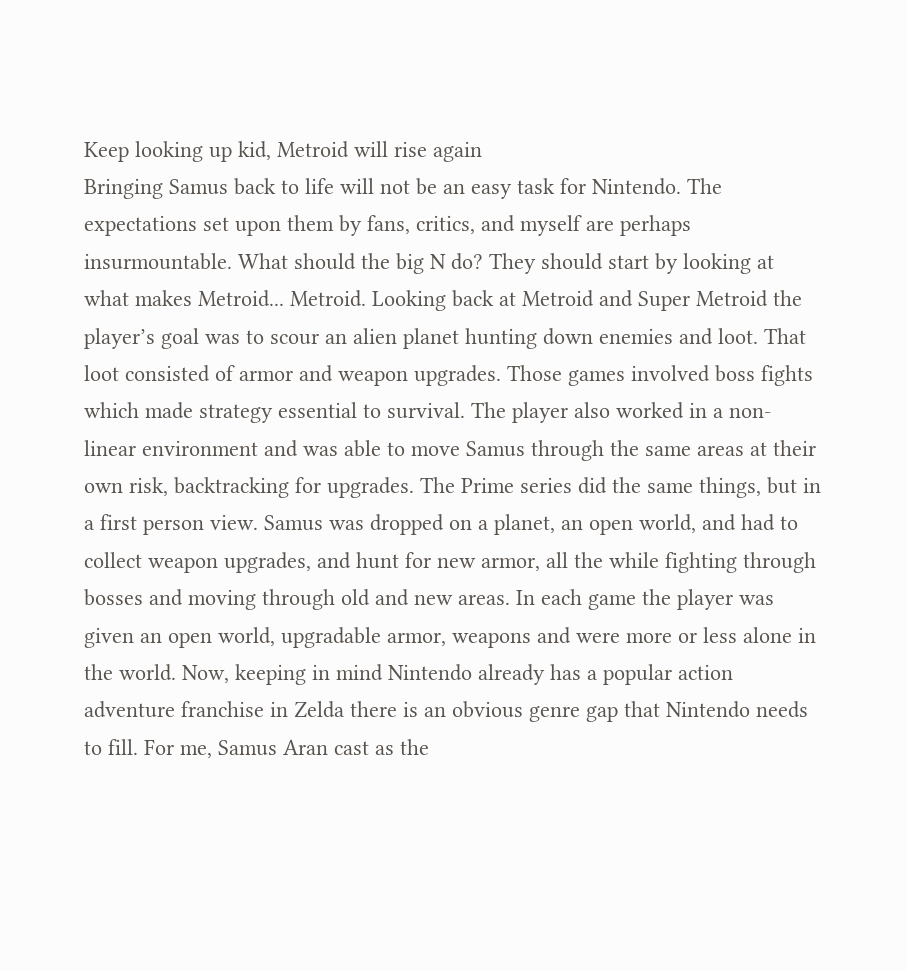Keep looking up kid, Metroid will rise again
Bringing Samus back to life will not be an easy task for Nintendo. The expectations set upon them by fans, critics, and myself are perhaps insurmountable. What should the big N do? They should start by looking at what makes Metroid... Metroid. Looking back at Metroid and Super Metroid the player’s goal was to scour an alien planet hunting down enemies and loot. That loot consisted of armor and weapon upgrades. Those games involved boss fights which made strategy essential to survival. The player also worked in a non-linear environment and was able to move Samus through the same areas at their own risk, backtracking for upgrades. The Prime series did the same things, but in a first person view. Samus was dropped on a planet, an open world, and had to collect weapon upgrades, and hunt for new armor, all the while fighting through bosses and moving through old and new areas. In each game the player was given an open world, upgradable armor, weapons and were more or less alone in the world. Now, keeping in mind Nintendo already has a popular action adventure franchise in Zelda there is an obvious genre gap that Nintendo needs to fill. For me, Samus Aran cast as the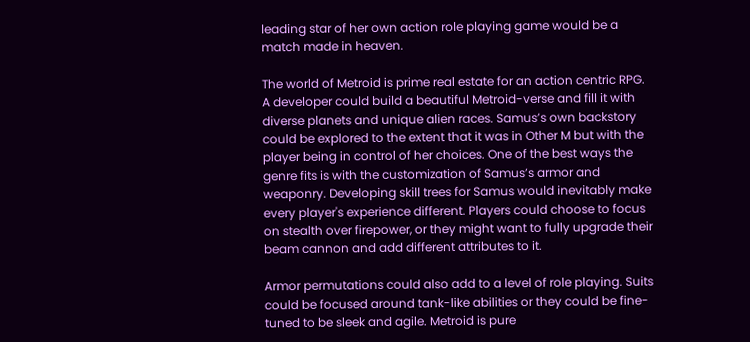leading star of her own action role playing game would be a match made in heaven.

The world of Metroid is prime real estate for an action centric RPG. A developer could build a beautiful Metroid-verse and fill it with diverse planets and unique alien races. Samus’s own backstory could be explored to the extent that it was in Other M but with the player being in control of her choices. One of the best ways the genre fits is with the customization of Samus’s armor and weaponry. Developing skill trees for Samus would inevitably make every player's experience different. Players could choose to focus on stealth over firepower, or they might want to fully upgrade their beam cannon and add different attributes to it.

Armor permutations could also add to a level of role playing. Suits could be focused around tank-like abilities or they could be fine-tuned to be sleek and agile. Metroid is pure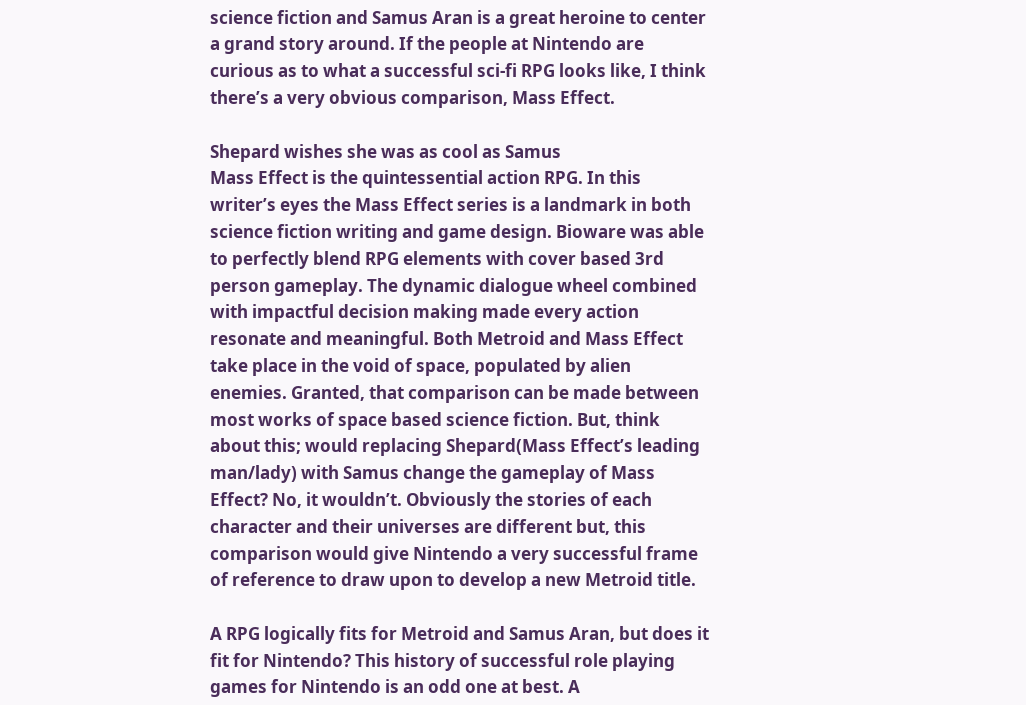science fiction and Samus Aran is a great heroine to center a grand story around. If the people at Nintendo are curious as to what a successful sci-fi RPG looks like, I think there’s a very obvious comparison, Mass Effect.

Shepard wishes she was as cool as Samus
Mass Effect is the quintessential action RPG. In this writer’s eyes the Mass Effect series is a landmark in both science fiction writing and game design. Bioware was able to perfectly blend RPG elements with cover based 3rd person gameplay. The dynamic dialogue wheel combined with impactful decision making made every action resonate and meaningful. Both Metroid and Mass Effect take place in the void of space, populated by alien enemies. Granted, that comparison can be made between most works of space based science fiction. But, think about this; would replacing Shepard(Mass Effect’s leading man/lady) with Samus change the gameplay of Mass Effect? No, it wouldn’t. Obviously the stories of each character and their universes are different but, this comparison would give Nintendo a very successful frame of reference to draw upon to develop a new Metroid title.

A RPG logically fits for Metroid and Samus Aran, but does it fit for Nintendo? This history of successful role playing games for Nintendo is an odd one at best. A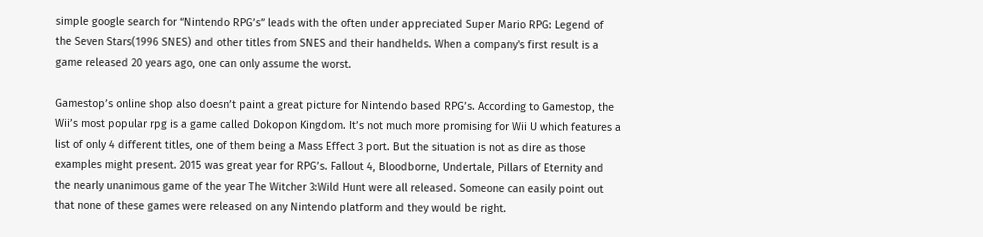simple google search for “Nintendo RPG’s” leads with the often under appreciated Super Mario RPG: Legend of the Seven Stars(1996 SNES) and other titles from SNES and their handhelds. When a company's first result is a game released 20 years ago, one can only assume the worst.

Gamestop’s online shop also doesn’t paint a great picture for Nintendo based RPG’s. According to Gamestop, the Wii’s most popular rpg is a game called Dokopon Kingdom. It’s not much more promising for Wii U which features a list of only 4 different titles, one of them being a Mass Effect 3 port. But the situation is not as dire as those examples might present. 2015 was great year for RPG’s. Fallout 4, Bloodborne, Undertale, Pillars of Eternity and the nearly unanimous game of the year The Witcher 3:Wild Hunt were all released. Someone can easily point out that none of these games were released on any Nintendo platform and they would be right.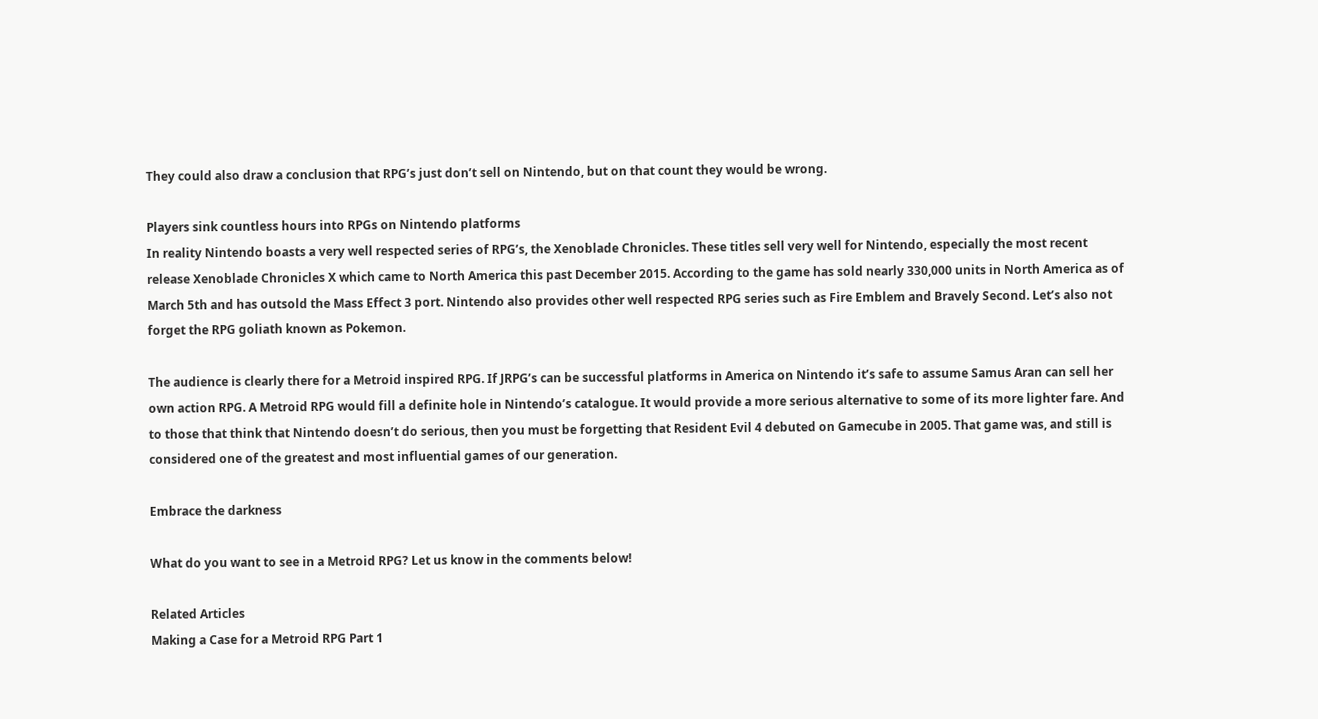They could also draw a conclusion that RPG’s just don’t sell on Nintendo, but on that count they would be wrong.

Players sink countless hours into RPGs on Nintendo platforms
In reality Nintendo boasts a very well respected series of RPG’s, the Xenoblade Chronicles. These titles sell very well for Nintendo, especially the most recent release Xenoblade Chronicles X which came to North America this past December 2015. According to the game has sold nearly 330,000 units in North America as of March 5th and has outsold the Mass Effect 3 port. Nintendo also provides other well respected RPG series such as Fire Emblem and Bravely Second. Let’s also not forget the RPG goliath known as Pokemon.

The audience is clearly there for a Metroid inspired RPG. If JRPG’s can be successful platforms in America on Nintendo it’s safe to assume Samus Aran can sell her own action RPG. A Metroid RPG would fill a definite hole in Nintendo’s catalogue. It would provide a more serious alternative to some of its more lighter fare. And to those that think that Nintendo doesn’t do serious, then you must be forgetting that Resident Evil 4 debuted on Gamecube in 2005. That game was, and still is considered one of the greatest and most influential games of our generation.

Embrace the darkness

What do you want to see in a Metroid RPG? Let us know in the comments below!

Related Articles
Making a Case for a Metroid RPG Part 1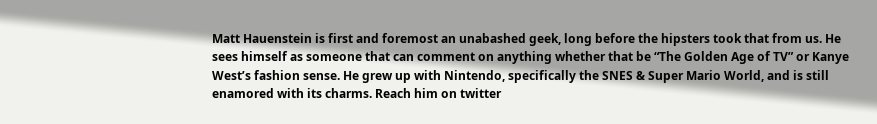Matt Hauenstein is first and foremost an unabashed geek, long before the hipsters took that from us. He sees himself as someone that can comment on anything whether that be “The Golden Age of TV” or Kanye West’s fashion sense. He grew up with Nintendo, specifically the SNES & Super Mario World, and is still enamored with its charms. Reach him on twitter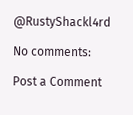@RustyShackl4rd

No comments:

Post a Comment